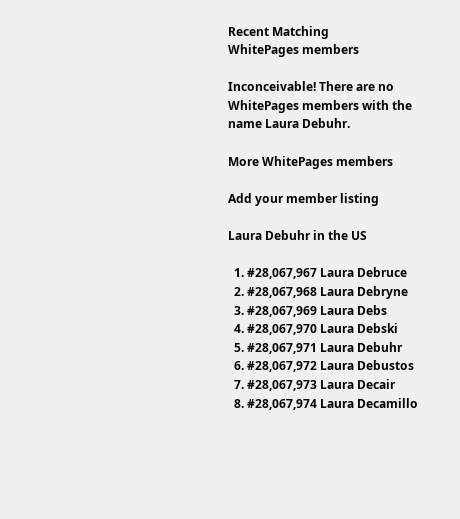Recent Matching
WhitePages members

Inconceivable! There are no WhitePages members with the name Laura Debuhr.

More WhitePages members

Add your member listing

Laura Debuhr in the US

  1. #28,067,967 Laura Debruce
  2. #28,067,968 Laura Debryne
  3. #28,067,969 Laura Debs
  4. #28,067,970 Laura Debski
  5. #28,067,971 Laura Debuhr
  6. #28,067,972 Laura Debustos
  7. #28,067,973 Laura Decair
  8. #28,067,974 Laura Decamillo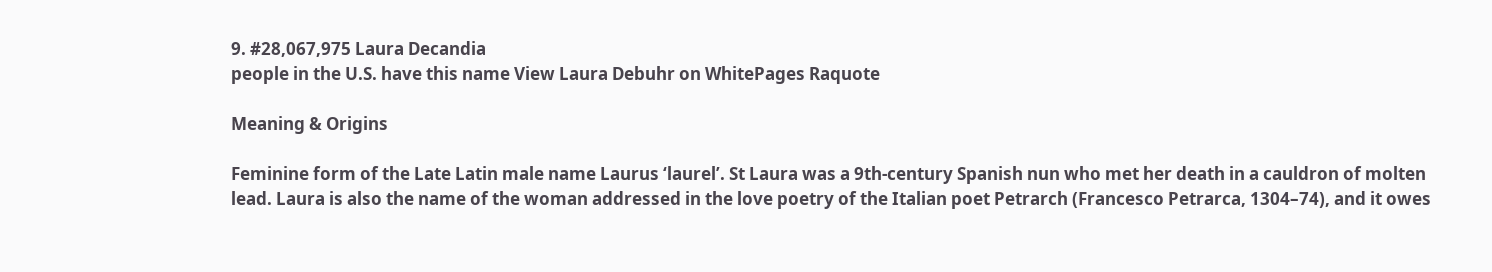9. #28,067,975 Laura Decandia
people in the U.S. have this name View Laura Debuhr on WhitePages Raquote

Meaning & Origins

Feminine form of the Late Latin male name Laurus ‘laurel’. St Laura was a 9th-century Spanish nun who met her death in a cauldron of molten lead. Laura is also the name of the woman addressed in the love poetry of the Italian poet Petrarch (Francesco Petrarca, 1304–74), and it owes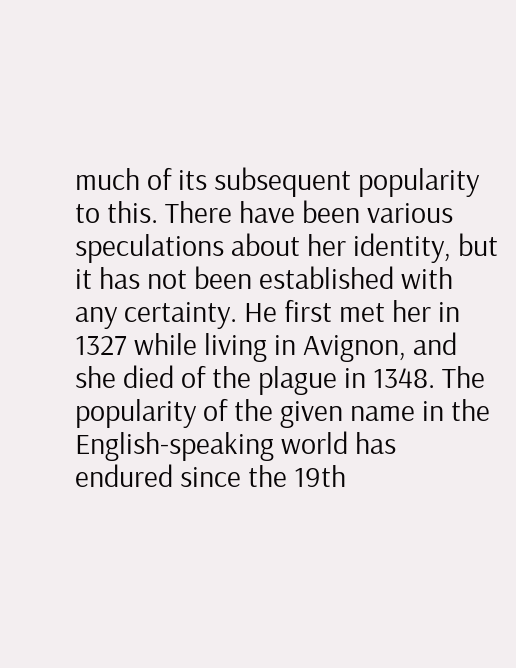much of its subsequent popularity to this. There have been various speculations about her identity, but it has not been established with any certainty. He first met her in 1327 while living in Avignon, and she died of the plague in 1348. The popularity of the given name in the English-speaking world has endured since the 19th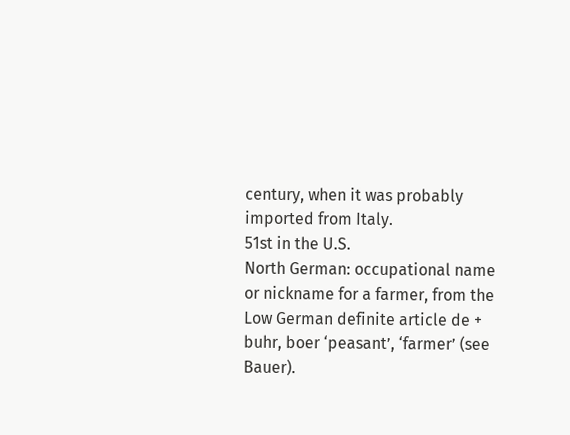century, when it was probably imported from Italy.
51st in the U.S.
North German: occupational name or nickname for a farmer, from the Low German definite article de + buhr, boer ‘peasant’, ‘farmer’ (see Bauer).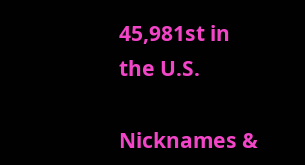45,981st in the U.S.

Nicknames &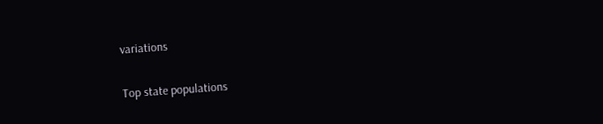variations

Top state populations